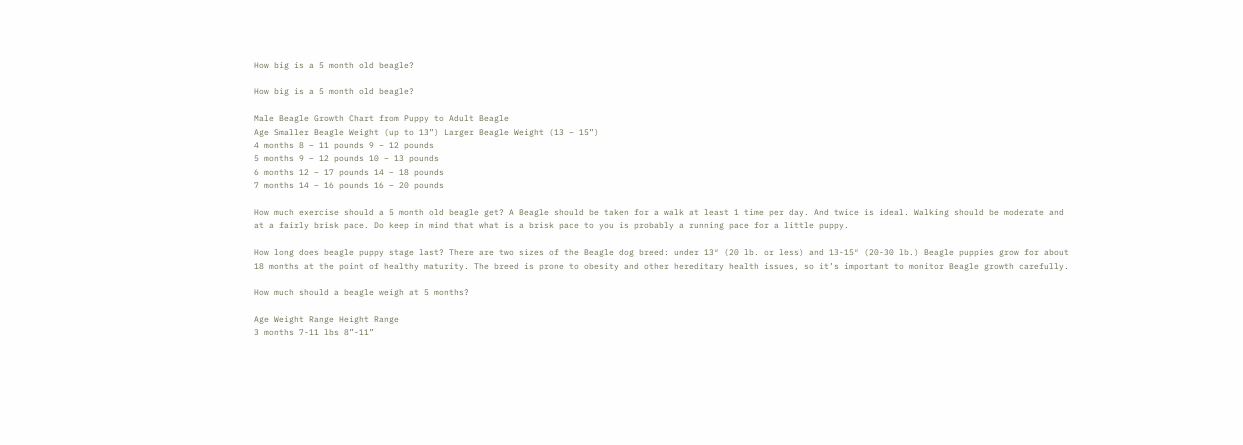How big is a 5 month old beagle?

How big is a 5 month old beagle?

Male Beagle Growth Chart from Puppy to Adult Beagle
Age Smaller Beagle Weight (up to 13”) Larger Beagle Weight (13 – 15”)
4 months 8 – 11 pounds 9 – 12 pounds
5 months 9 – 12 pounds 10 – 13 pounds
6 months 12 – 17 pounds 14 – 18 pounds
7 months 14 – 16 pounds 16 – 20 pounds

How much exercise should a 5 month old beagle get? A Beagle should be taken for a walk at least 1 time per day. And twice is ideal. Walking should be moderate and at a fairly brisk pace. Do keep in mind that what is a brisk pace to you is probably a running pace for a little puppy.

How long does beagle puppy stage last? There are two sizes of the Beagle dog breed: under 13″ (20 lb. or less) and 13-15″ (20-30 lb.) Beagle puppies grow for about 18 months at the point of healthy maturity. The breed is prone to obesity and other hereditary health issues, so it’s important to monitor Beagle growth carefully.

How much should a beagle weigh at 5 months?

Age Weight Range Height Range
3 months 7-11 lbs 8”-11”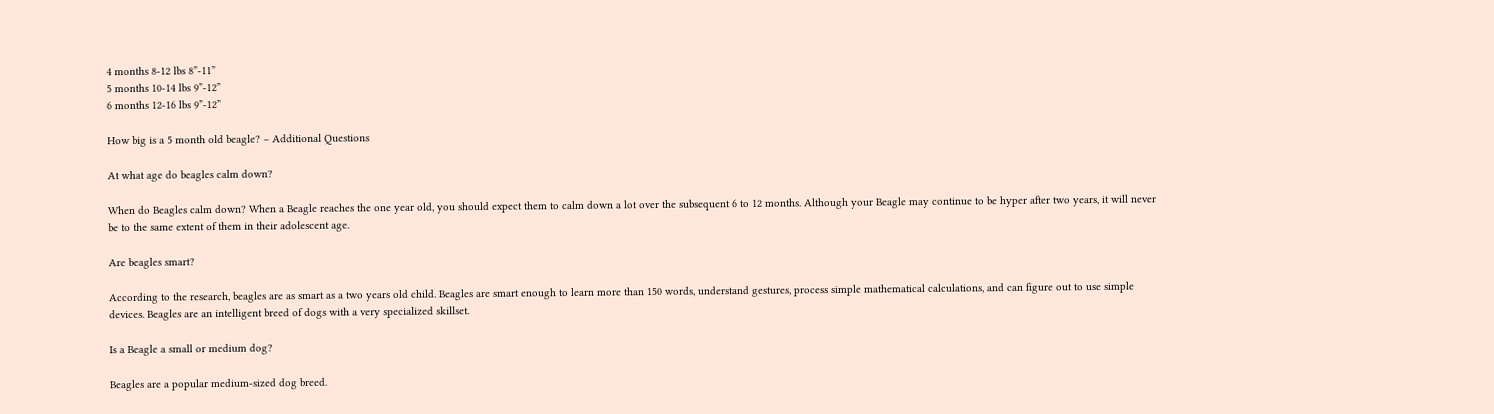4 months 8-12 lbs 8”-11”
5 months 10-14 lbs 9”-12”
6 months 12-16 lbs 9”-12”

How big is a 5 month old beagle? – Additional Questions

At what age do beagles calm down?

When do Beagles calm down? When a Beagle reaches the one year old, you should expect them to calm down a lot over the subsequent 6 to 12 months. Although your Beagle may continue to be hyper after two years, it will never be to the same extent of them in their adolescent age.

Are beagles smart?

According to the research, beagles are as smart as a two years old child. Beagles are smart enough to learn more than 150 words, understand gestures, process simple mathematical calculations, and can figure out to use simple devices. Beagles are an intelligent breed of dogs with a very specialized skillset.

Is a Beagle a small or medium dog?

Beagles are a popular medium-sized dog breed.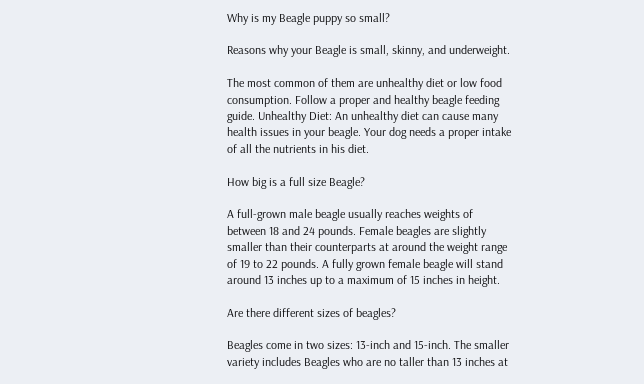Why is my Beagle puppy so small?

Reasons why your Beagle is small, skinny, and underweight.

The most common of them are unhealthy diet or low food consumption. Follow a proper and healthy beagle feeding guide. Unhealthy Diet: An unhealthy diet can cause many health issues in your beagle. Your dog needs a proper intake of all the nutrients in his diet.

How big is a full size Beagle?

A full-grown male beagle usually reaches weights of between 18 and 24 pounds. Female beagles are slightly smaller than their counterparts at around the weight range of 19 to 22 pounds. A fully grown female beagle will stand around 13 inches up to a maximum of 15 inches in height.

Are there different sizes of beagles?

Beagles come in two sizes: 13-inch and 15-inch. The smaller variety includes Beagles who are no taller than 13 inches at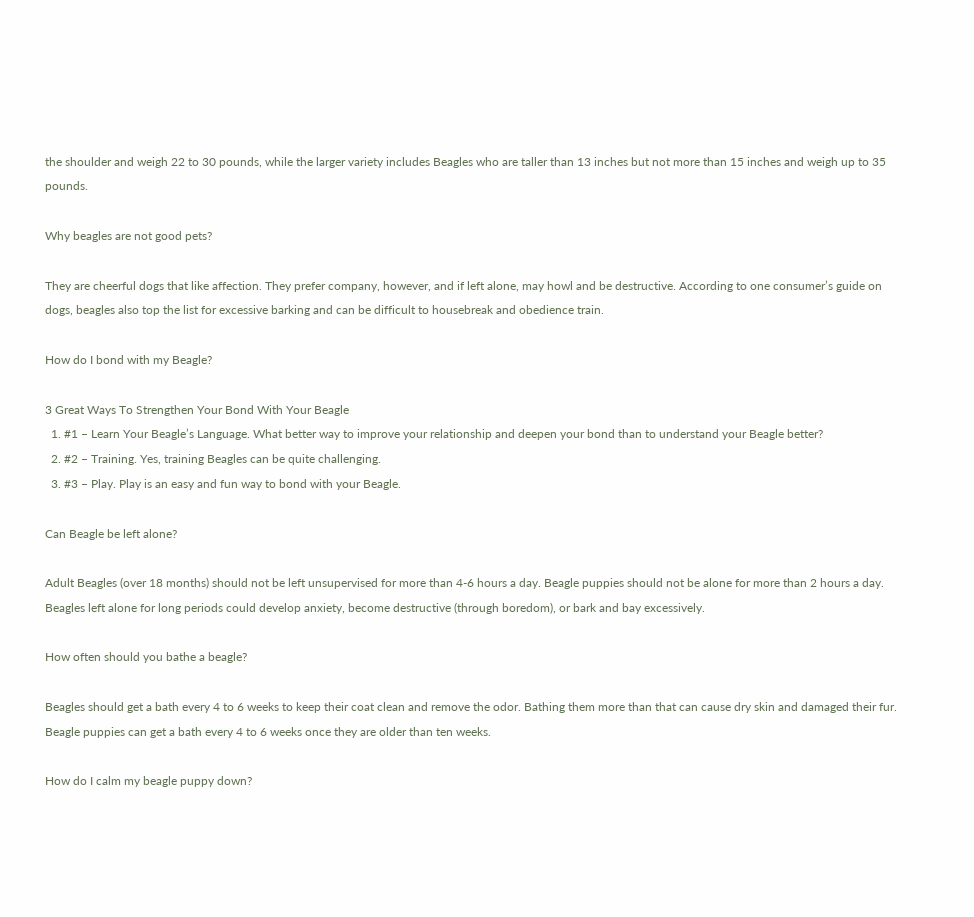the shoulder and weigh 22 to 30 pounds, while the larger variety includes Beagles who are taller than 13 inches but not more than 15 inches and weigh up to 35 pounds.

Why beagles are not good pets?

They are cheerful dogs that like affection. They prefer company, however, and if left alone, may howl and be destructive. According to one consumer’s guide on dogs, beagles also top the list for excessive barking and can be difficult to housebreak and obedience train.

How do I bond with my Beagle?

3 Great Ways To Strengthen Your Bond With Your Beagle
  1. #1 – Learn Your Beagle’s Language. What better way to improve your relationship and deepen your bond than to understand your Beagle better?
  2. #2 – Training. Yes, training Beagles can be quite challenging.
  3. #3 – Play. Play is an easy and fun way to bond with your Beagle.

Can Beagle be left alone?

Adult Beagles (over 18 months) should not be left unsupervised for more than 4-6 hours a day. Beagle puppies should not be alone for more than 2 hours a day. Beagles left alone for long periods could develop anxiety, become destructive (through boredom), or bark and bay excessively.

How often should you bathe a beagle?

Beagles should get a bath every 4 to 6 weeks to keep their coat clean and remove the odor. Bathing them more than that can cause dry skin and damaged their fur. Beagle puppies can get a bath every 4 to 6 weeks once they are older than ten weeks.

How do I calm my beagle puppy down?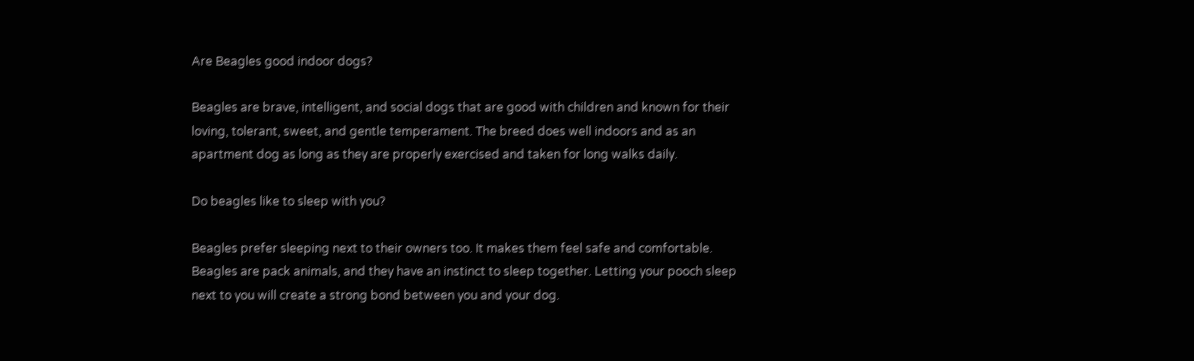Are Beagles good indoor dogs?

Beagles are brave, intelligent, and social dogs that are good with children and known for their loving, tolerant, sweet, and gentle temperament. The breed does well indoors and as an apartment dog as long as they are properly exercised and taken for long walks daily.

Do beagles like to sleep with you?

Beagles prefer sleeping next to their owners too. It makes them feel safe and comfortable. Beagles are pack animals, and they have an instinct to sleep together. Letting your pooch sleep next to you will create a strong bond between you and your dog.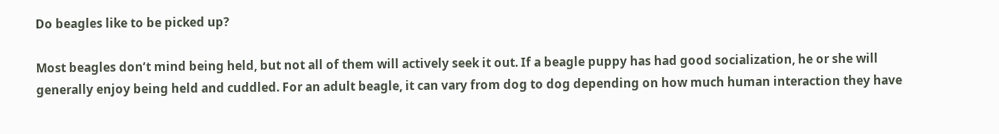Do beagles like to be picked up?

Most beagles don’t mind being held, but not all of them will actively seek it out. If a beagle puppy has had good socialization, he or she will generally enjoy being held and cuddled. For an adult beagle, it can vary from dog to dog depending on how much human interaction they have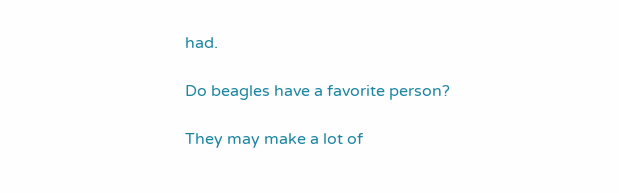had.

Do beagles have a favorite person?

They may make a lot of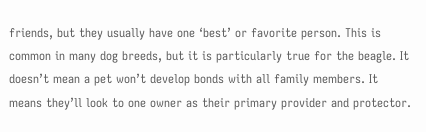friends, but they usually have one ‘best’ or favorite person. This is common in many dog breeds, but it is particularly true for the beagle. It doesn’t mean a pet won’t develop bonds with all family members. It means they’ll look to one owner as their primary provider and protector.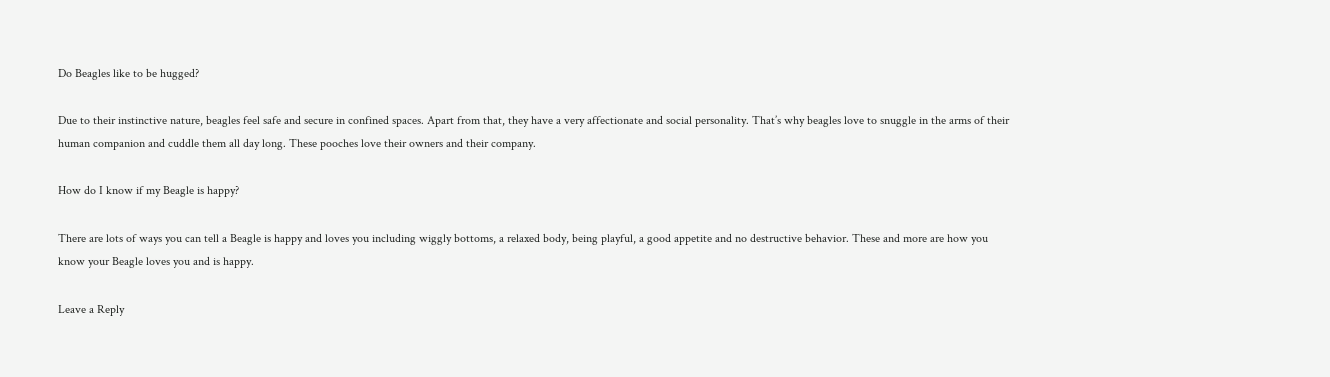Do Beagles like to be hugged?

Due to their instinctive nature, beagles feel safe and secure in confined spaces. Apart from that, they have a very affectionate and social personality. That’s why beagles love to snuggle in the arms of their human companion and cuddle them all day long. These pooches love their owners and their company.

How do I know if my Beagle is happy?

There are lots of ways you can tell a Beagle is happy and loves you including wiggly bottoms, a relaxed body, being playful, a good appetite and no destructive behavior. These and more are how you know your Beagle loves you and is happy.

Leave a Reply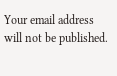Your email address will not be published.